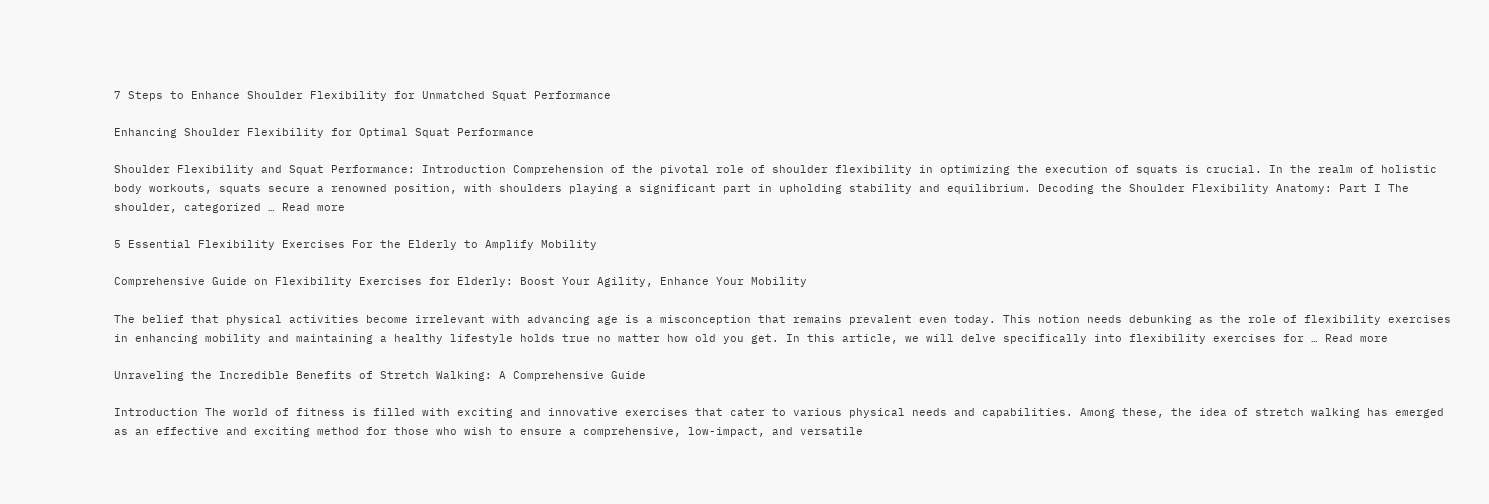7 Steps to Enhance Shoulder Flexibility for Unmatched Squat Performance

Enhancing Shoulder Flexibility for Optimal Squat Performance

Shoulder Flexibility and Squat Performance: Introduction Comprehension of the pivotal role of shoulder flexibility in optimizing the execution of squats is crucial. In the realm of holistic body workouts, squats secure a renowned position, with shoulders playing a significant part in upholding stability and equilibrium. Decoding the Shoulder Flexibility Anatomy: Part I The shoulder, categorized … Read more

5 Essential Flexibility Exercises For the Elderly to Amplify Mobility

Comprehensive Guide on Flexibility Exercises for Elderly: Boost Your Agility, Enhance Your Mobility

The belief that physical activities become irrelevant with advancing age is a misconception that remains prevalent even today. This notion needs debunking as the role of flexibility exercises in enhancing mobility and maintaining a healthy lifestyle holds true no matter how old you get. In this article, we will delve specifically into flexibility exercises for … Read more

Unraveling the Incredible Benefits of Stretch Walking: A Comprehensive Guide

Introduction The world of fitness is filled with exciting and innovative exercises that cater to various physical needs and capabilities. Among these, the idea of stretch walking has emerged as an effective and exciting method for those who wish to ensure a comprehensive, low-impact, and versatile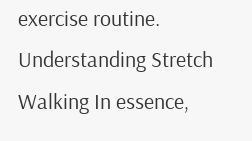exercise routine. Understanding Stretch Walking In essence,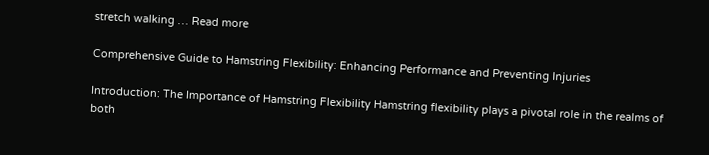stretch walking … Read more

Comprehensive Guide to Hamstring Flexibility: Enhancing Performance and Preventing Injuries

Introduction: The Importance of Hamstring Flexibility Hamstring flexibility plays a pivotal role in the realms of both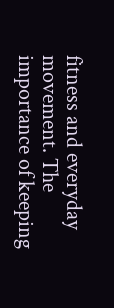fitness and everyday movement. The importance of keeping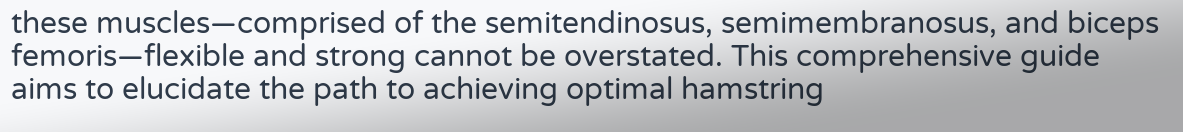these muscles—comprised of the semitendinosus, semimembranosus, and biceps femoris—flexible and strong cannot be overstated. This comprehensive guide aims to elucidate the path to achieving optimal hamstring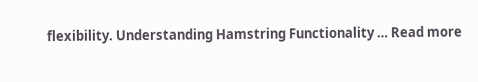flexibility. Understanding Hamstring Functionality … Read more